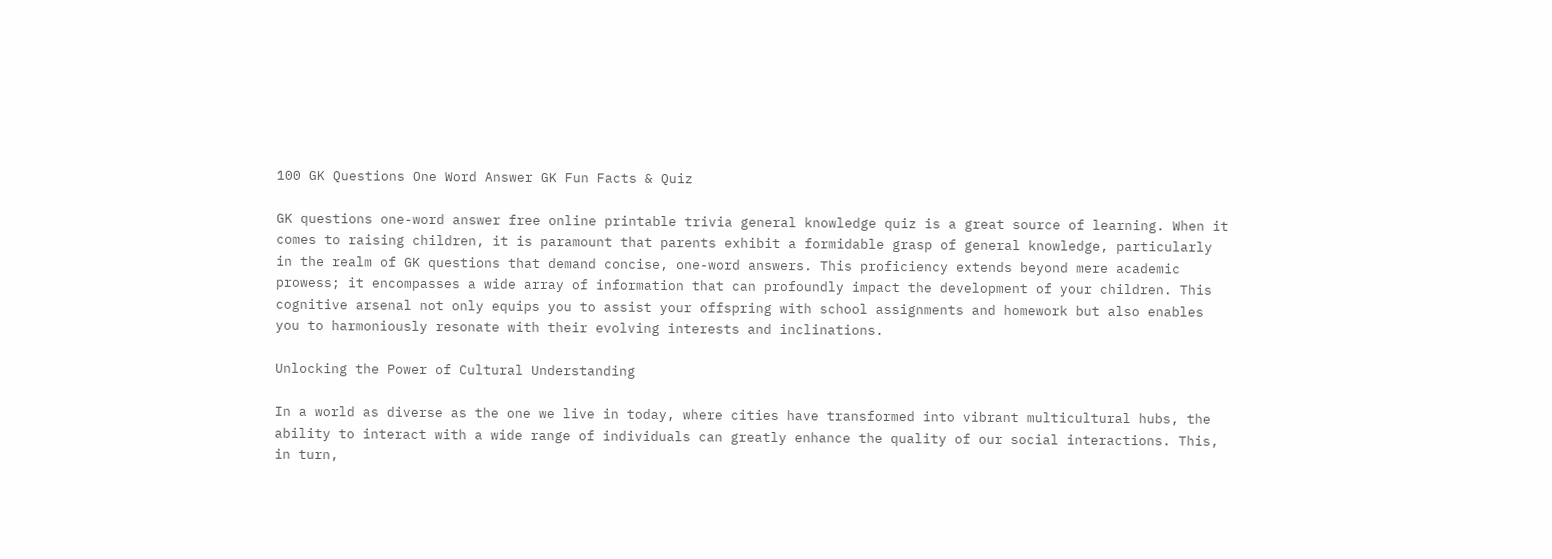100 GK Questions One Word Answer GK Fun Facts & Quiz

GK questions one-word answer free online printable trivia general knowledge quiz is a great source of learning. When it comes to raising children, it is paramount that parents exhibit a formidable grasp of general knowledge, particularly in the realm of GK questions that demand concise, one-word answers. This proficiency extends beyond mere academic prowess; it encompasses a wide array of information that can profoundly impact the development of your children. This cognitive arsenal not only equips you to assist your offspring with school assignments and homework but also enables you to harmoniously resonate with their evolving interests and inclinations.

Unlocking the Power of Cultural Understanding

In a world as diverse as the one we live in today, where cities have transformed into vibrant multicultural hubs, the ability to interact with a wide range of individuals can greatly enhance the quality of our social interactions. This, in turn,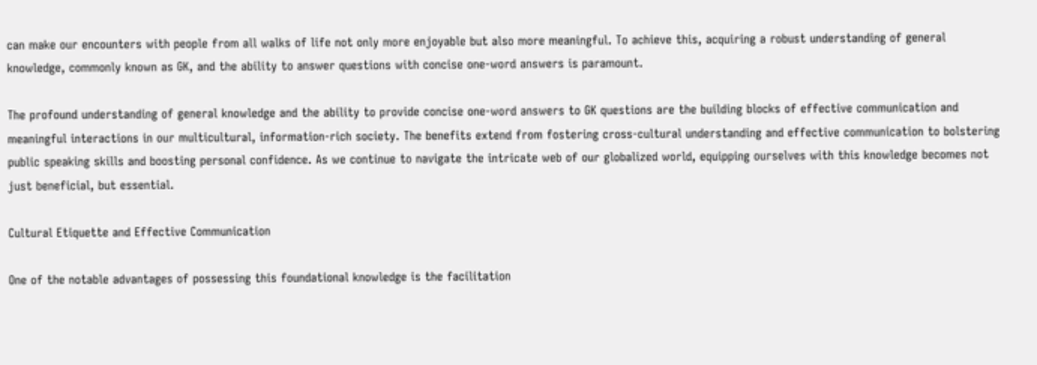can make our encounters with people from all walks of life not only more enjoyable but also more meaningful. To achieve this, acquiring a robust understanding of general knowledge, commonly known as GK, and the ability to answer questions with concise one-word answers is paramount.

The profound understanding of general knowledge and the ability to provide concise one-word answers to GK questions are the building blocks of effective communication and meaningful interactions in our multicultural, information-rich society. The benefits extend from fostering cross-cultural understanding and effective communication to bolstering public speaking skills and boosting personal confidence. As we continue to navigate the intricate web of our globalized world, equipping ourselves with this knowledge becomes not just beneficial, but essential.

Cultural Etiquette and Effective Communication

One of the notable advantages of possessing this foundational knowledge is the facilitation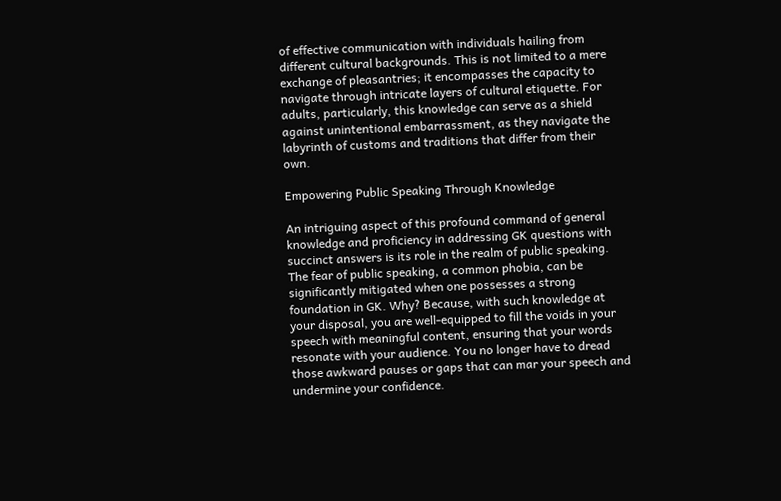of effective communication with individuals hailing from different cultural backgrounds. This is not limited to a mere exchange of pleasantries; it encompasses the capacity to navigate through intricate layers of cultural etiquette. For adults, particularly, this knowledge can serve as a shield against unintentional embarrassment, as they navigate the labyrinth of customs and traditions that differ from their own.

Empowering Public Speaking Through Knowledge

An intriguing aspect of this profound command of general knowledge and proficiency in addressing GK questions with succinct answers is its role in the realm of public speaking. The fear of public speaking, a common phobia, can be significantly mitigated when one possesses a strong foundation in GK. Why? Because, with such knowledge at your disposal, you are well-equipped to fill the voids in your speech with meaningful content, ensuring that your words resonate with your audience. You no longer have to dread those awkward pauses or gaps that can mar your speech and undermine your confidence.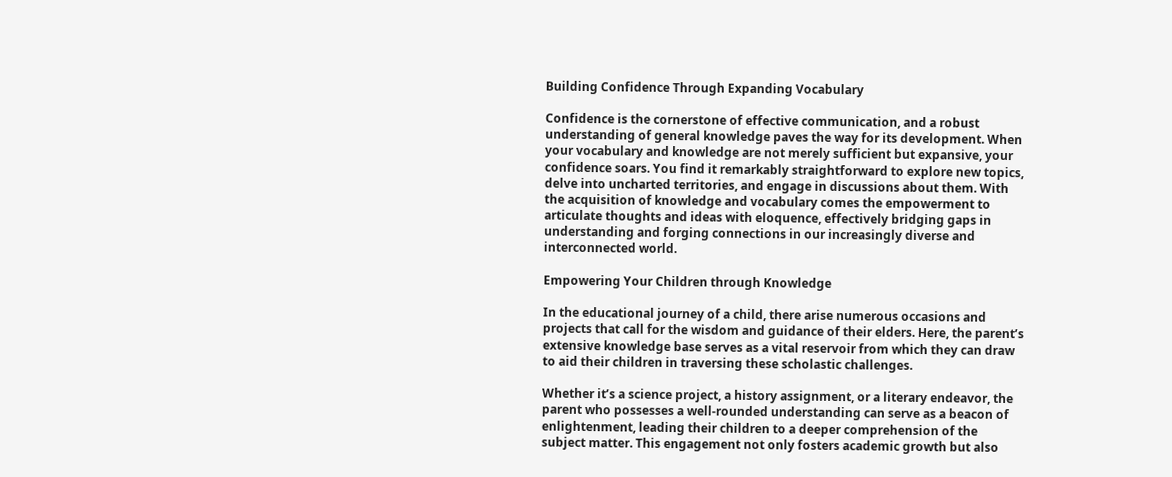Building Confidence Through Expanding Vocabulary

Confidence is the cornerstone of effective communication, and a robust understanding of general knowledge paves the way for its development. When your vocabulary and knowledge are not merely sufficient but expansive, your confidence soars. You find it remarkably straightforward to explore new topics, delve into uncharted territories, and engage in discussions about them. With the acquisition of knowledge and vocabulary comes the empowerment to articulate thoughts and ideas with eloquence, effectively bridging gaps in understanding and forging connections in our increasingly diverse and interconnected world.

Empowering Your Children through Knowledge

In the educational journey of a child, there arise numerous occasions and projects that call for the wisdom and guidance of their elders. Here, the parent’s extensive knowledge base serves as a vital reservoir from which they can draw to aid their children in traversing these scholastic challenges.

Whether it’s a science project, a history assignment, or a literary endeavor, the parent who possesses a well-rounded understanding can serve as a beacon of enlightenment, leading their children to a deeper comprehension of the subject matter. This engagement not only fosters academic growth but also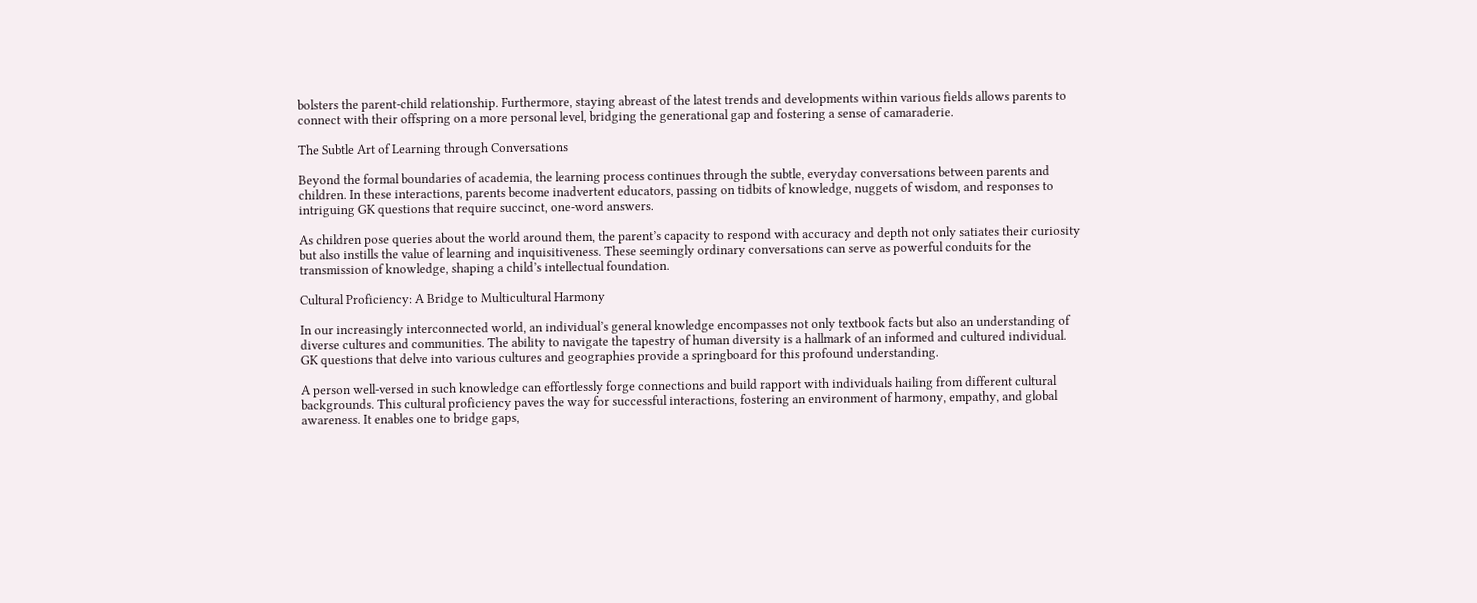bolsters the parent-child relationship. Furthermore, staying abreast of the latest trends and developments within various fields allows parents to connect with their offspring on a more personal level, bridging the generational gap and fostering a sense of camaraderie.

The Subtle Art of Learning through Conversations

Beyond the formal boundaries of academia, the learning process continues through the subtle, everyday conversations between parents and children. In these interactions, parents become inadvertent educators, passing on tidbits of knowledge, nuggets of wisdom, and responses to intriguing GK questions that require succinct, one-word answers.

As children pose queries about the world around them, the parent’s capacity to respond with accuracy and depth not only satiates their curiosity but also instills the value of learning and inquisitiveness. These seemingly ordinary conversations can serve as powerful conduits for the transmission of knowledge, shaping a child’s intellectual foundation.

Cultural Proficiency: A Bridge to Multicultural Harmony

In our increasingly interconnected world, an individual’s general knowledge encompasses not only textbook facts but also an understanding of diverse cultures and communities. The ability to navigate the tapestry of human diversity is a hallmark of an informed and cultured individual. GK questions that delve into various cultures and geographies provide a springboard for this profound understanding.

A person well-versed in such knowledge can effortlessly forge connections and build rapport with individuals hailing from different cultural backgrounds. This cultural proficiency paves the way for successful interactions, fostering an environment of harmony, empathy, and global awareness. It enables one to bridge gaps,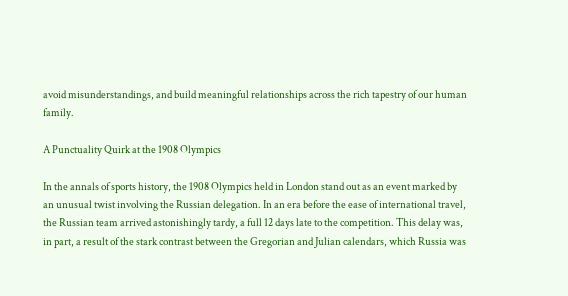avoid misunderstandings, and build meaningful relationships across the rich tapestry of our human family.

A Punctuality Quirk at the 1908 Olympics

In the annals of sports history, the 1908 Olympics held in London stand out as an event marked by an unusual twist involving the Russian delegation. In an era before the ease of international travel, the Russian team arrived astonishingly tardy, a full 12 days late to the competition. This delay was, in part, a result of the stark contrast between the Gregorian and Julian calendars, which Russia was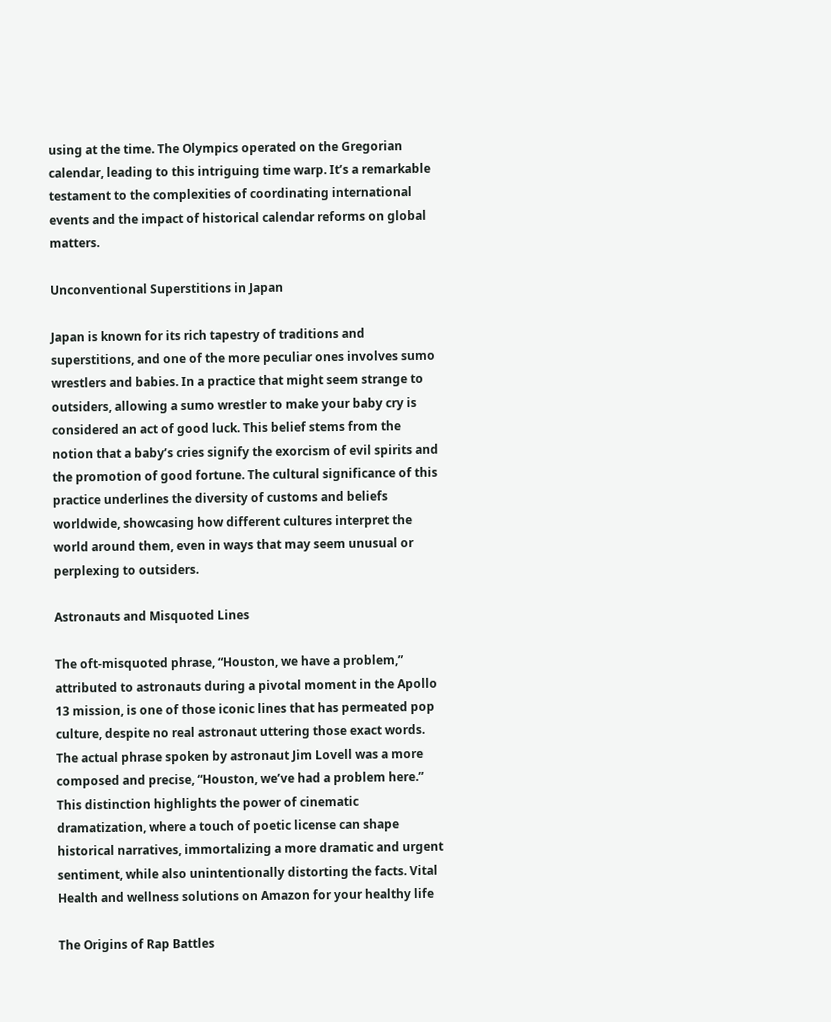using at the time. The Olympics operated on the Gregorian calendar, leading to this intriguing time warp. It’s a remarkable testament to the complexities of coordinating international events and the impact of historical calendar reforms on global matters.

Unconventional Superstitions in Japan

Japan is known for its rich tapestry of traditions and superstitions, and one of the more peculiar ones involves sumo wrestlers and babies. In a practice that might seem strange to outsiders, allowing a sumo wrestler to make your baby cry is considered an act of good luck. This belief stems from the notion that a baby’s cries signify the exorcism of evil spirits and the promotion of good fortune. The cultural significance of this practice underlines the diversity of customs and beliefs worldwide, showcasing how different cultures interpret the world around them, even in ways that may seem unusual or perplexing to outsiders.

Astronauts and Misquoted Lines

The oft-misquoted phrase, “Houston, we have a problem,” attributed to astronauts during a pivotal moment in the Apollo 13 mission, is one of those iconic lines that has permeated pop culture, despite no real astronaut uttering those exact words. The actual phrase spoken by astronaut Jim Lovell was a more composed and precise, “Houston, we’ve had a problem here.” This distinction highlights the power of cinematic dramatization, where a touch of poetic license can shape historical narratives, immortalizing a more dramatic and urgent sentiment, while also unintentionally distorting the facts. Vital Health and wellness solutions on Amazon for your healthy life

The Origins of Rap Battles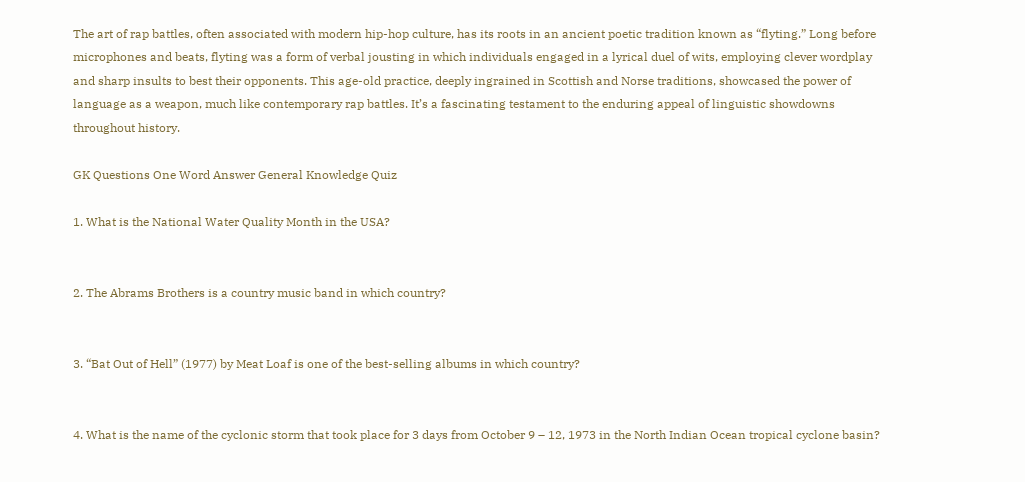The art of rap battles, often associated with modern hip-hop culture, has its roots in an ancient poetic tradition known as “flyting.” Long before microphones and beats, flyting was a form of verbal jousting in which individuals engaged in a lyrical duel of wits, employing clever wordplay and sharp insults to best their opponents. This age-old practice, deeply ingrained in Scottish and Norse traditions, showcased the power of language as a weapon, much like contemporary rap battles. It’s a fascinating testament to the enduring appeal of linguistic showdowns throughout history.

GK Questions One Word Answer General Knowledge Quiz

1. What is the National Water Quality Month in the USA?


2. The Abrams Brothers is a country music band in which country?


3. “Bat Out of Hell” (1977) by Meat Loaf is one of the best-selling albums in which country?


4. What is the name of the cyclonic storm that took place for 3 days from October 9 – 12, 1973 in the North Indian Ocean tropical cyclone basin?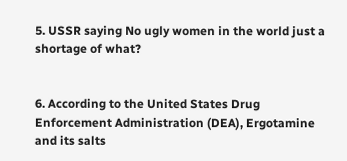5. USSR saying No ugly women in the world just a shortage of what?


6. According to the United States Drug Enforcement Administration (DEA), Ergotamine and its salts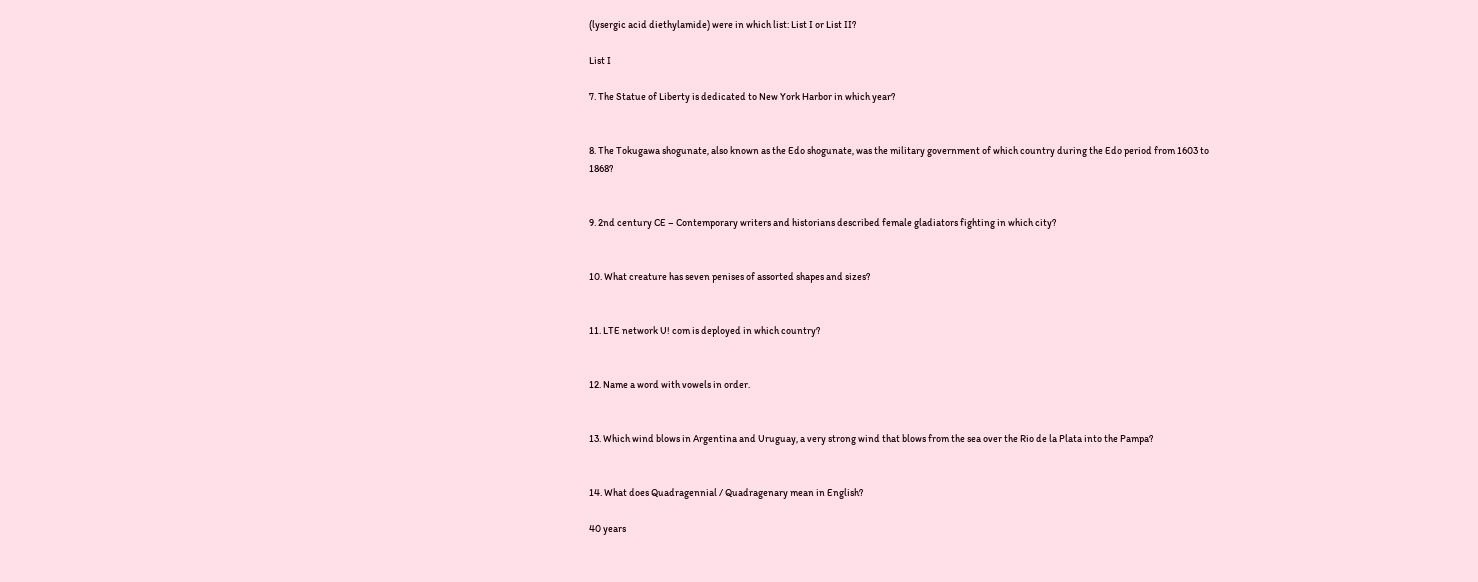(lysergic acid diethylamide) were in which list: List I or List II?

List I

7. The Statue of Liberty is dedicated to New York Harbor in which year?


8. The Tokugawa shogunate, also known as the Edo shogunate, was the military government of which country during the Edo period from 1603 to 1868?


9. 2nd century CE – Contemporary writers and historians described female gladiators fighting in which city?


10. What creature has seven penises of assorted shapes and sizes?


11. LTE network U! com is deployed in which country?


12. Name a word with vowels in order.


13. Which wind blows in Argentina and Uruguay, a very strong wind that blows from the sea over the Rio de la Plata into the Pampa?


14. What does Quadragennial / Quadragenary mean in English?

40 years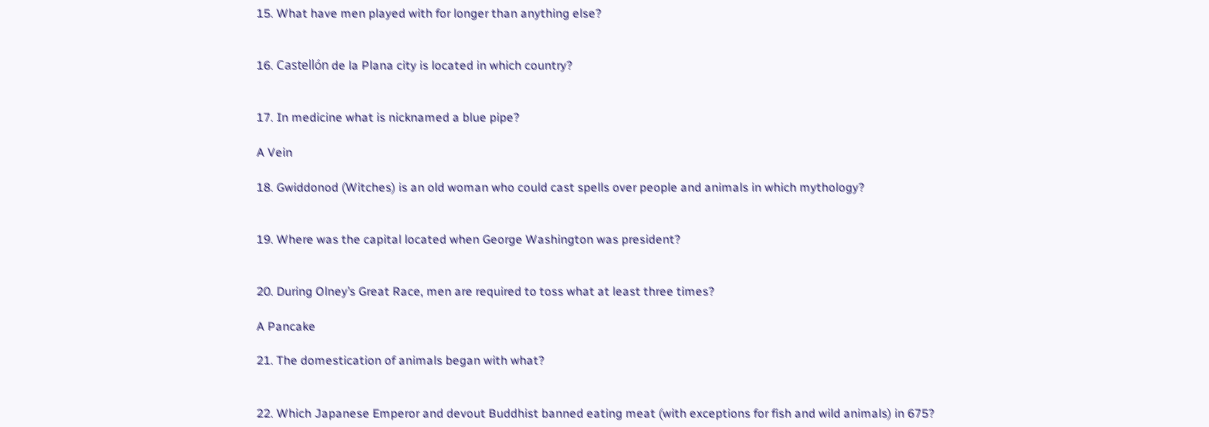15. What have men played with for longer than anything else?


16. Castellón de la Plana city is located in which country?


17. In medicine what is nicknamed a blue pipe?

A Vein

18. Gwiddonod (Witches) is an old woman who could cast spells over people and animals in which mythology?


19. Where was the capital located when George Washington was president?


20. During Olney’s Great Race, men are required to toss what at least three times?

A Pancake

21. The domestication of animals began with what?


22. Which Japanese Emperor and devout Buddhist banned eating meat (with exceptions for fish and wild animals) in 675?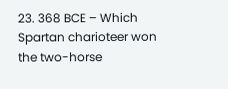23. 368 BCE – Which Spartan charioteer won the two-horse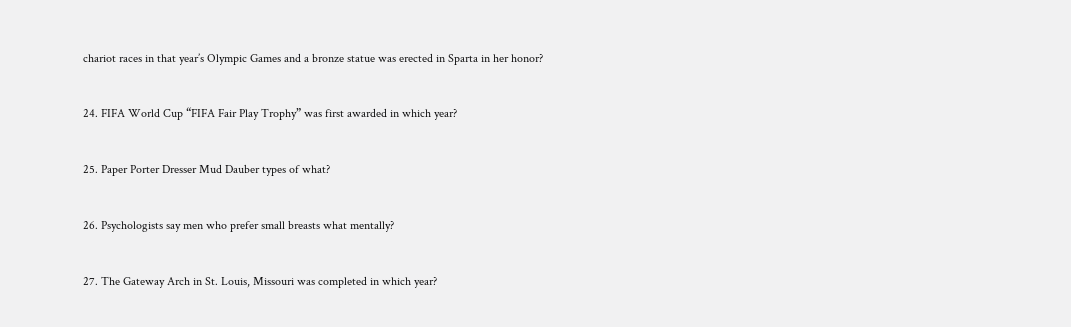chariot races in that year’s Olympic Games and a bronze statue was erected in Sparta in her honor?


24. FIFA World Cup “FIFA Fair Play Trophy” was first awarded in which year?


25. Paper Porter Dresser Mud Dauber types of what?


26. Psychologists say men who prefer small breasts what mentally?


27. The Gateway Arch in St. Louis, Missouri was completed in which year?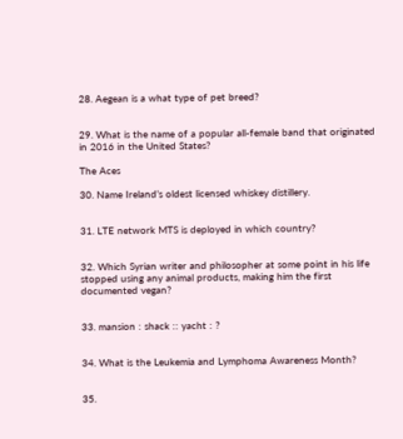28. Aegean is a what type of pet breed?


29. What is the name of a popular all-female band that originated in 2016 in the United States?

The Aces

30. Name Ireland’s oldest licensed whiskey distillery.


31. LTE network MTS is deployed in which country?


32. Which Syrian writer and philosopher at some point in his life stopped using any animal products, making him the first documented vegan?


33. mansion : shack :: yacht : ?


34. What is the Leukemia and Lymphoma Awareness Month?


35.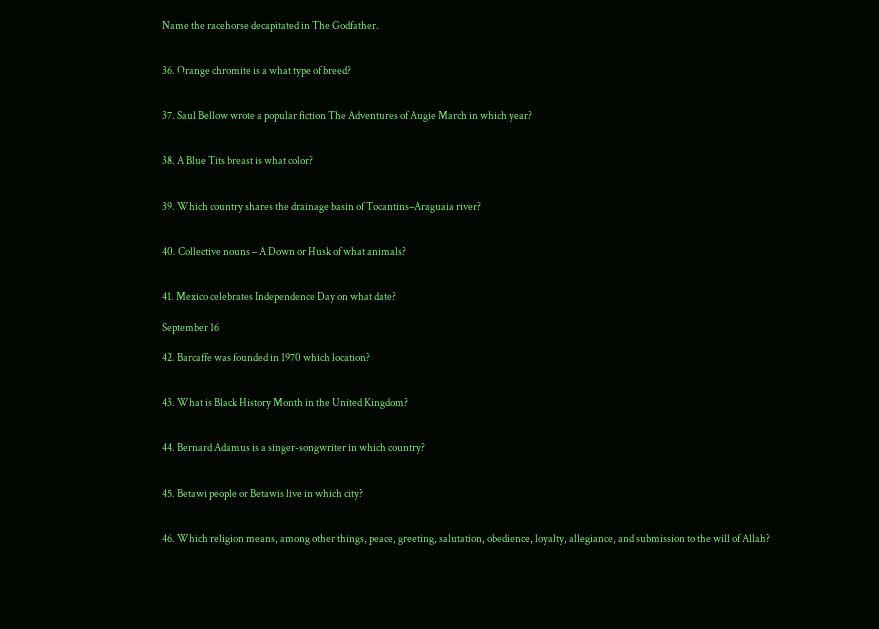Name the racehorse decapitated in The Godfather.


36. Orange chromite is a what type of breed?


37. Saul Bellow wrote a popular fiction The Adventures of Augie March in which year?


38. A Blue Tits breast is what color?


39. Which country shares the drainage basin of Tocantins–Araguaia river?


40. Collective nouns – A Down or Husk of what animals?


41. Mexico celebrates Independence Day on what date?

September 16

42. Barcaffe was founded in 1970 which location?


43. What is Black History Month in the United Kingdom?


44. Bernard Adamus is a singer-songwriter in which country?


45. Betawi people or Betawis live in which city?


46. Which religion means, among other things, peace, greeting, salutation, obedience, loyalty, allegiance, and submission to the will of Allah?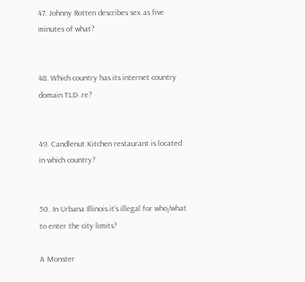47. Johnny Rotten describes sex as five minutes of what?


48. Which country has its internet country domain TLD .re?


49. Candlenut Kitchen restaurant is located in which country?


50. In Urbana Illinois it’s illegal for who/what to enter the city limits?

A Monster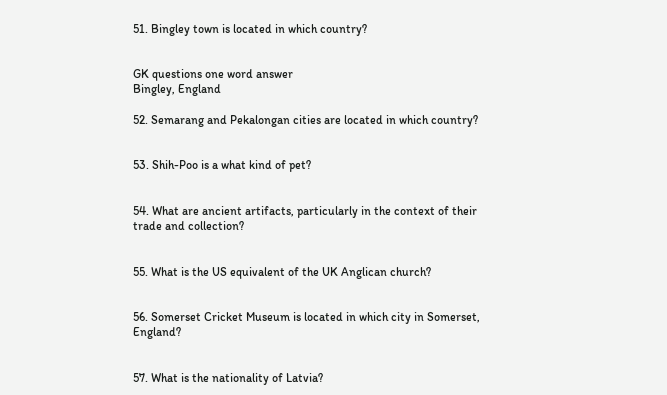51. Bingley town is located in which country?


GK questions one word answer
Bingley, England

52. Semarang and Pekalongan cities are located in which country?


53. Shih-Poo is a what kind of pet?


54. What are ancient artifacts, particularly in the context of their trade and collection?


55. What is the US equivalent of the UK Anglican church?


56. Somerset Cricket Museum is located in which city in Somerset, England?


57. What is the nationality of Latvia?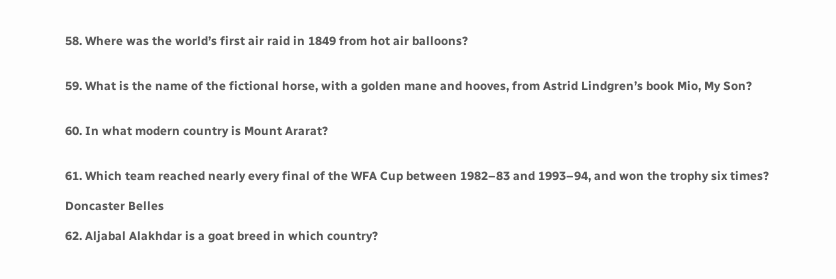58. Where was the world’s first air raid in 1849 from hot air balloons?


59. What is the name of the fictional horse, with a golden mane and hooves, from Astrid Lindgren’s book Mio, My Son?


60. In what modern country is Mount Ararat?


61. Which team reached nearly every final of the WFA Cup between 1982–83 and 1993–94, and won the trophy six times?

Doncaster Belles

62. Aljabal Alakhdar is a goat breed in which country?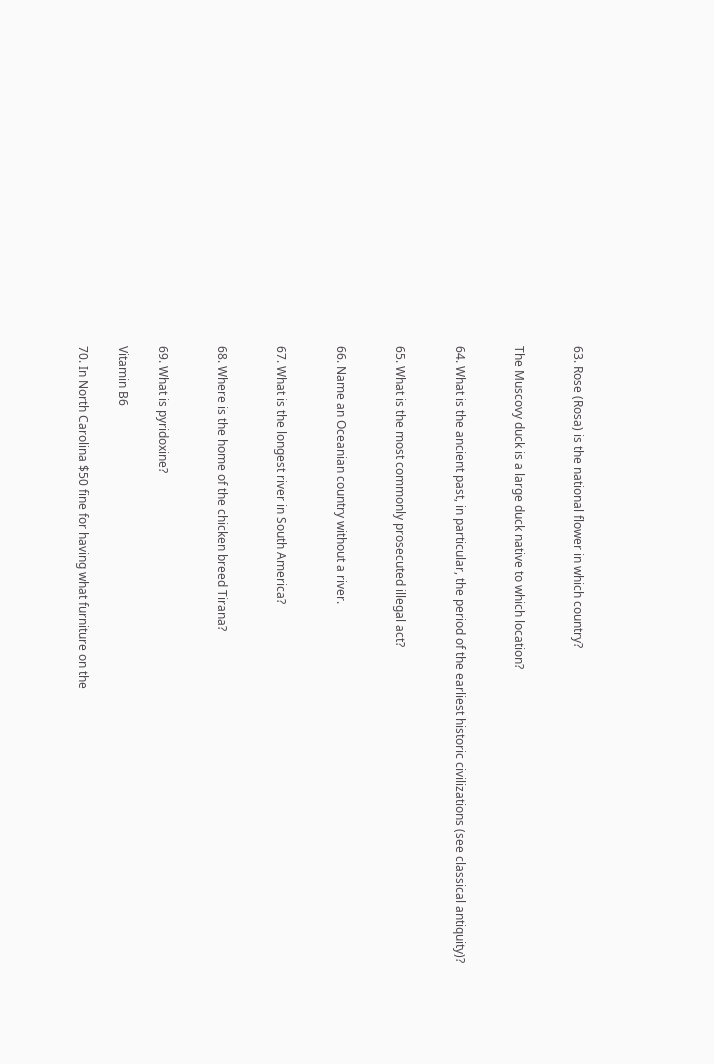63. Rose (Rosa) is the national flower in which country?


The Muscovy duck is a large duck native to which location?


64. What is the ancient past, in particular, the period of the earliest historic civilizations (see classical antiquity)?


65. What is the most commonly prosecuted illegal act?


66. Name an Oceanian country without a river.


67. What is the longest river in South America?


68. Where is the home of the chicken breed Tirana?


69. What is pyridoxine?

Vitamin B6

70. In North Carolina $50 fine for having what furniture on the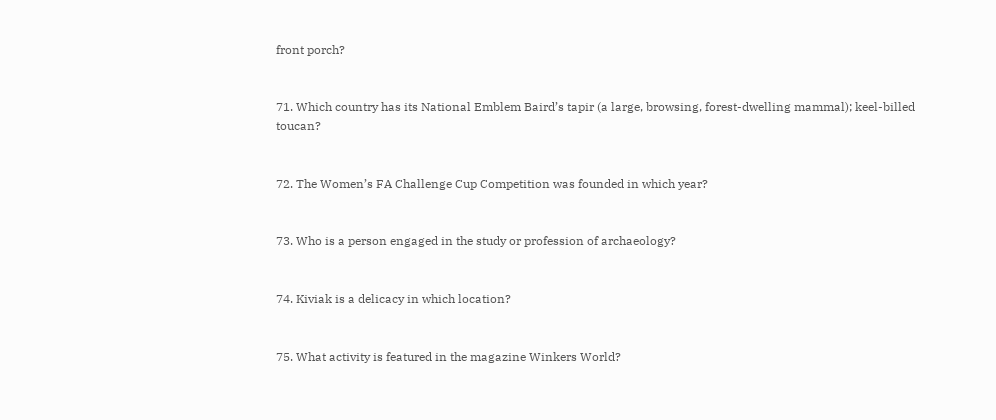front porch?


71. Which country has its National Emblem Baird’s tapir (a large, browsing, forest-dwelling mammal); keel-billed toucan?


72. The Women’s FA Challenge Cup Competition was founded in which year?


73. Who is a person engaged in the study or profession of archaeology?


74. Kiviak is a delicacy in which location?


75. What activity is featured in the magazine Winkers World?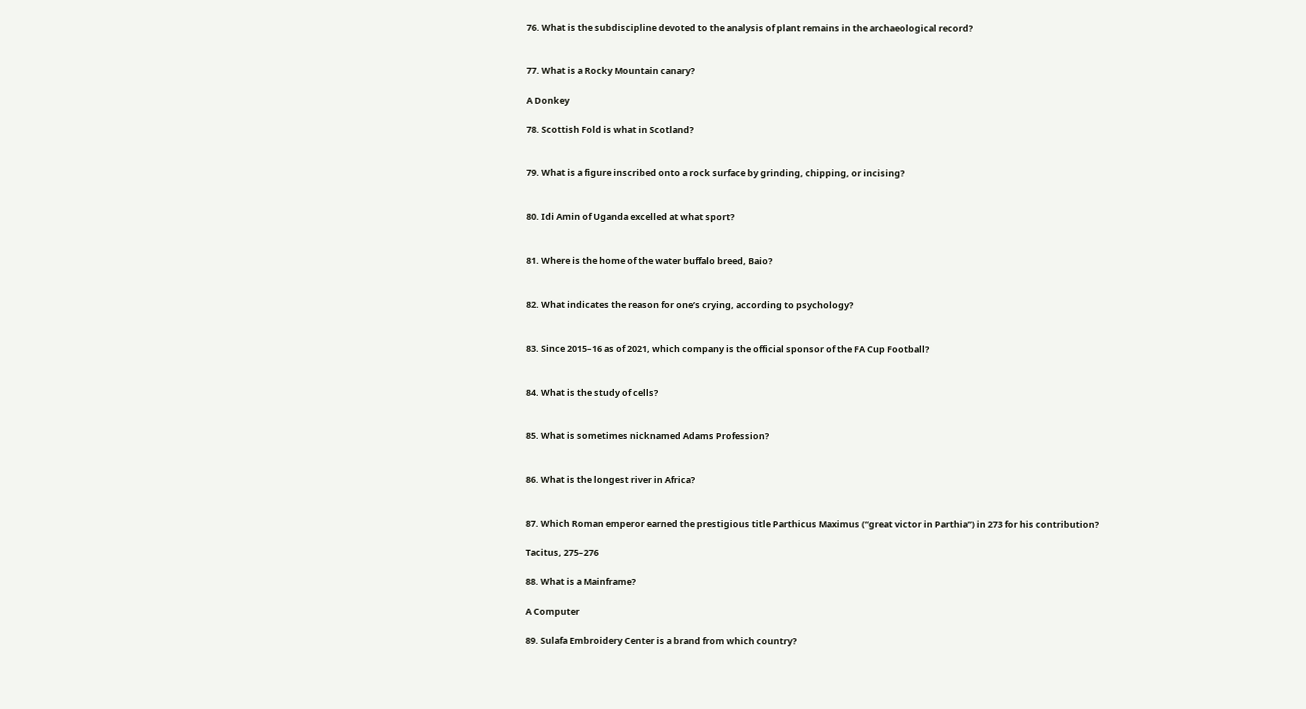76. What is the subdiscipline devoted to the analysis of plant remains in the archaeological record?


77. What is a Rocky Mountain canary?

A Donkey

78. Scottish Fold is what in Scotland?


79. What is a figure inscribed onto a rock surface by grinding, chipping, or incising?


80. Idi Amin of Uganda excelled at what sport?


81. Where is the home of the water buffalo breed, Baio?


82. What indicates the reason for one’s crying, according to psychology?


83. Since 2015–16 as of 2021, which company is the official sponsor of the FA Cup Football?


84. What is the study of cells?


85. What is sometimes nicknamed Adams Profession?


86. What is the longest river in Africa?


87. Which Roman emperor earned the prestigious title Parthicus Maximus (“great victor in Parthia”) in 273 for his contribution?

Tacitus, 275–276

88. What is a Mainframe?

A Computer

89. Sulafa Embroidery Center is a brand from which country?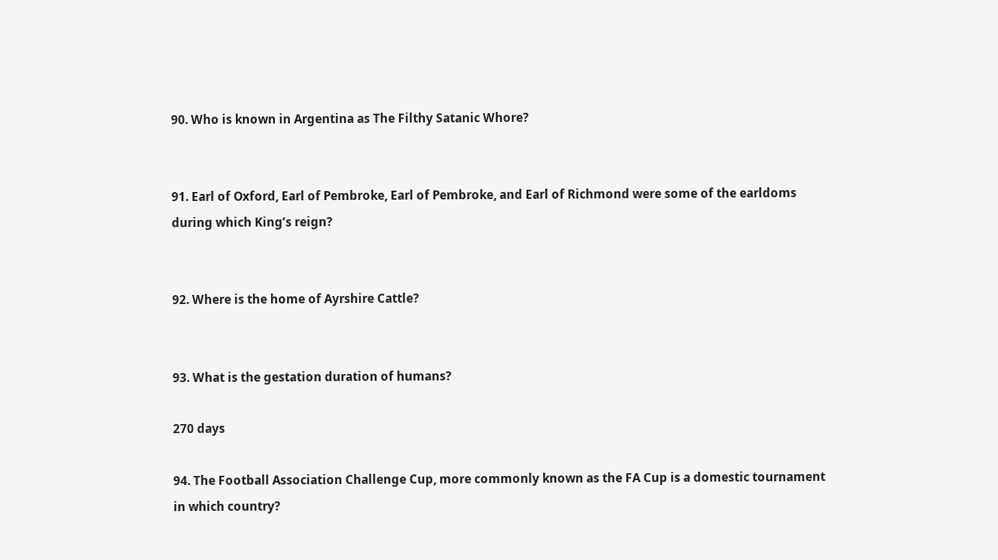90. Who is known in Argentina as The Filthy Satanic Whore?


91. Earl of Oxford, Earl of Pembroke, Earl of Pembroke, and Earl of Richmond were some of the earldoms during which King’s reign?


92. Where is the home of Ayrshire Cattle?


93. What is the gestation duration of humans?

270 days

94. The Football Association Challenge Cup, more commonly known as the FA Cup is a domestic tournament in which country?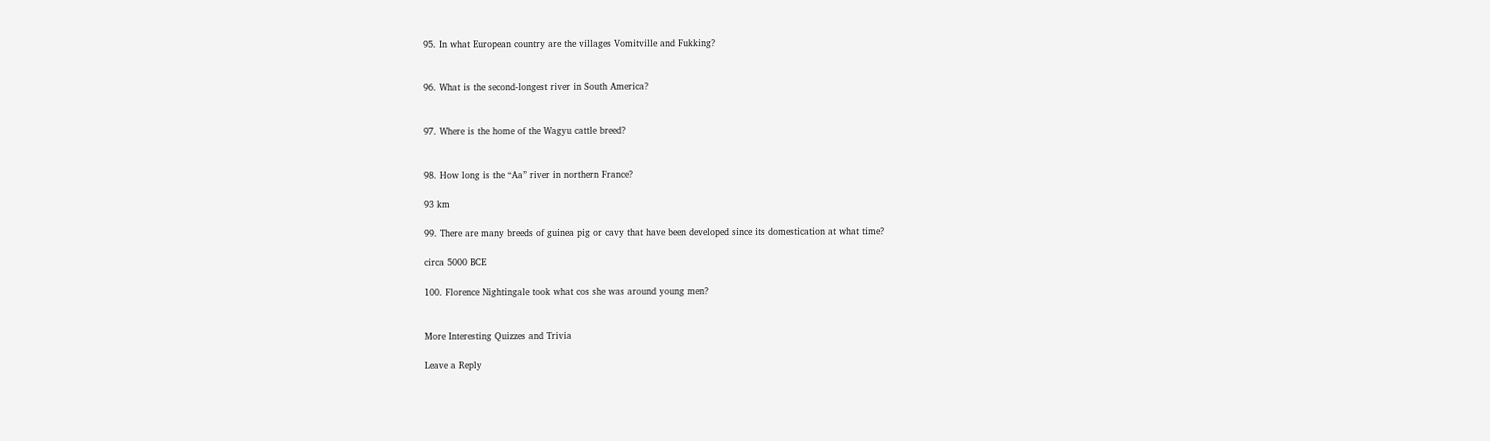95. In what European country are the villages Vomitville and Fukking?


96. What is the second-longest river in South America?


97. Where is the home of the Wagyu cattle breed?


98. How long is the “Aa” river in northern France?

93 km

99. There are many breeds of guinea pig or cavy that have been developed since its domestication at what time?

circa 5000 BCE

100. Florence Nightingale took what cos she was around young men?


More Interesting Quizzes and Trivia

Leave a Reply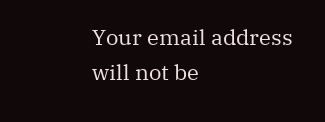Your email address will not be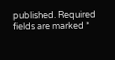published. Required fields are marked *